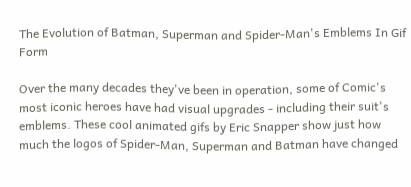The Evolution of Batman, Superman and Spider-Man's Emblems In Gif Form

Over the many decades they've been in operation, some of Comic's most iconic heroes have had visual upgrades - including their suit's emblems. These cool animated gifs by Eric Snapper show just how much the logos of Spider-Man, Superman and Batman have changed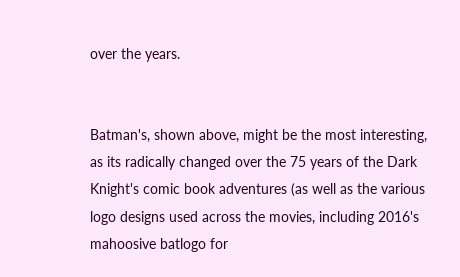over the years.


Batman's, shown above, might be the most interesting, as its radically changed over the 75 years of the Dark Knight's comic book adventures (as well as the various logo designs used across the movies, including 2016's mahoosive batlogo for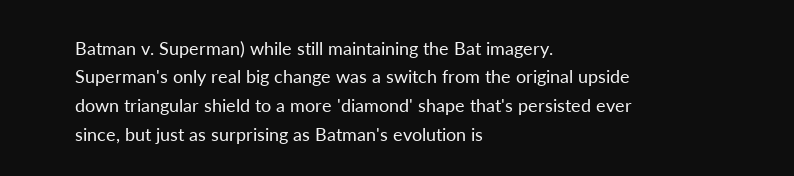Batman v. Superman) while still maintaining the Bat imagery. Superman's only real big change was a switch from the original upside down triangular shield to a more 'diamond' shape that's persisted ever since, but just as surprising as Batman's evolution is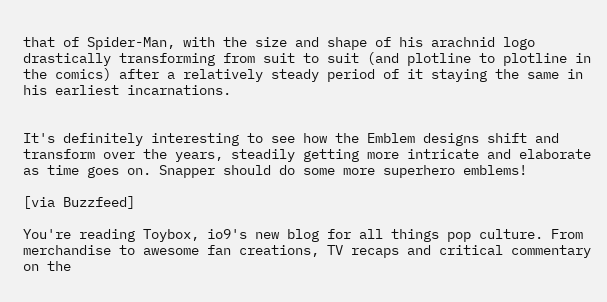that of Spider-Man, with the size and shape of his arachnid logo drastically transforming from suit to suit (and plotline to plotline in the comics) after a relatively steady period of it staying the same in his earliest incarnations.


It's definitely interesting to see how the Emblem designs shift and transform over the years, steadily getting more intricate and elaborate as time goes on. Snapper should do some more superhero emblems!

[via Buzzfeed]

You're reading Toybox, io9's new blog for all things pop culture. From merchandise to awesome fan creations, TV recaps and critical commentary on the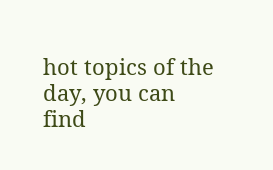hot topics of the day, you can find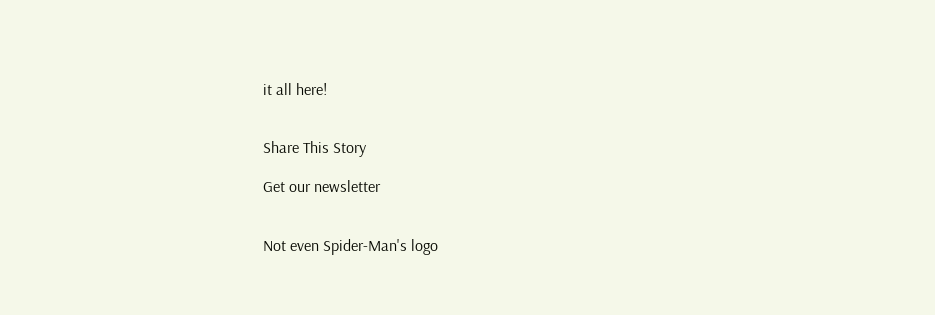it all here!


Share This Story

Get our newsletter


Not even Spider-Man's logo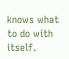knows what to do with itself.